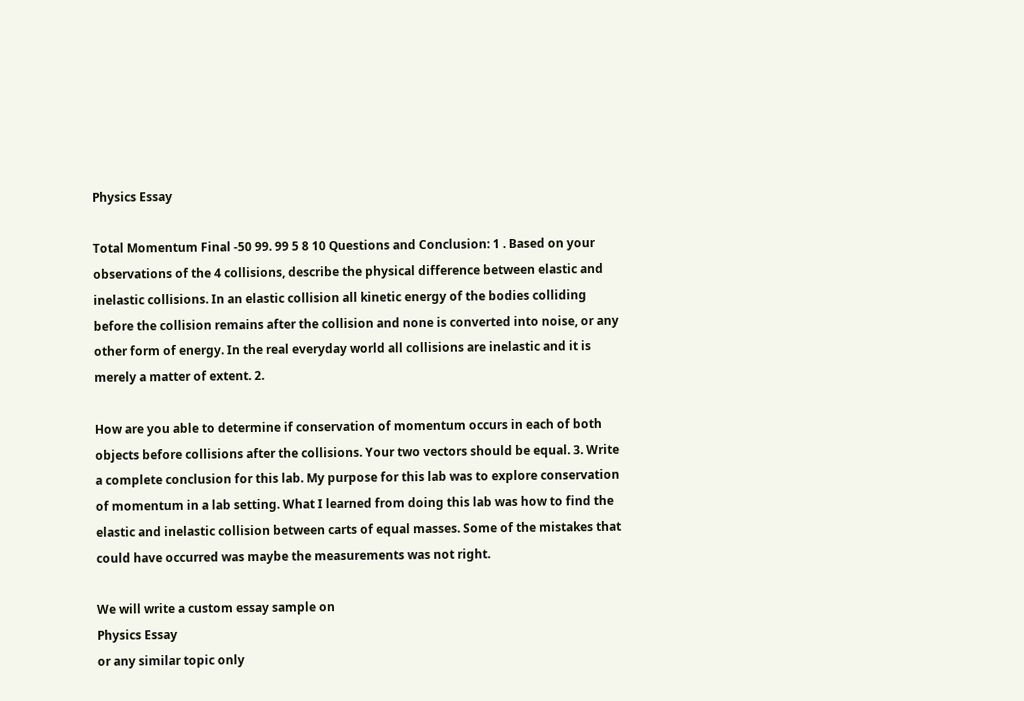Physics Essay

Total Momentum Final -50 99. 99 5 8 10 Questions and Conclusion: 1 . Based on your observations of the 4 collisions, describe the physical difference between elastic and inelastic collisions. In an elastic collision all kinetic energy of the bodies colliding before the collision remains after the collision and none is converted into noise, or any other form of energy. In the real everyday world all collisions are inelastic and it is merely a matter of extent. 2.

How are you able to determine if conservation of momentum occurs in each of both objects before collisions after the collisions. Your two vectors should be equal. 3. Write a complete conclusion for this lab. My purpose for this lab was to explore conservation of momentum in a lab setting. What I learned from doing this lab was how to find the elastic and inelastic collision between carts of equal masses. Some of the mistakes that could have occurred was maybe the measurements was not right.

We will write a custom essay sample on
Physics Essay
or any similar topic only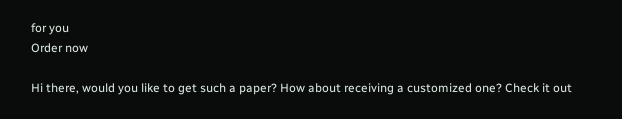for you
Order now

Hi there, would you like to get such a paper? How about receiving a customized one? Check it out